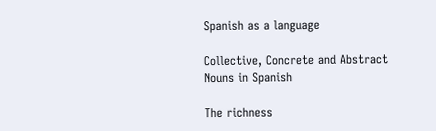Spanish as a language

Collective, Concrete and Abstract Nouns in Spanish

The richness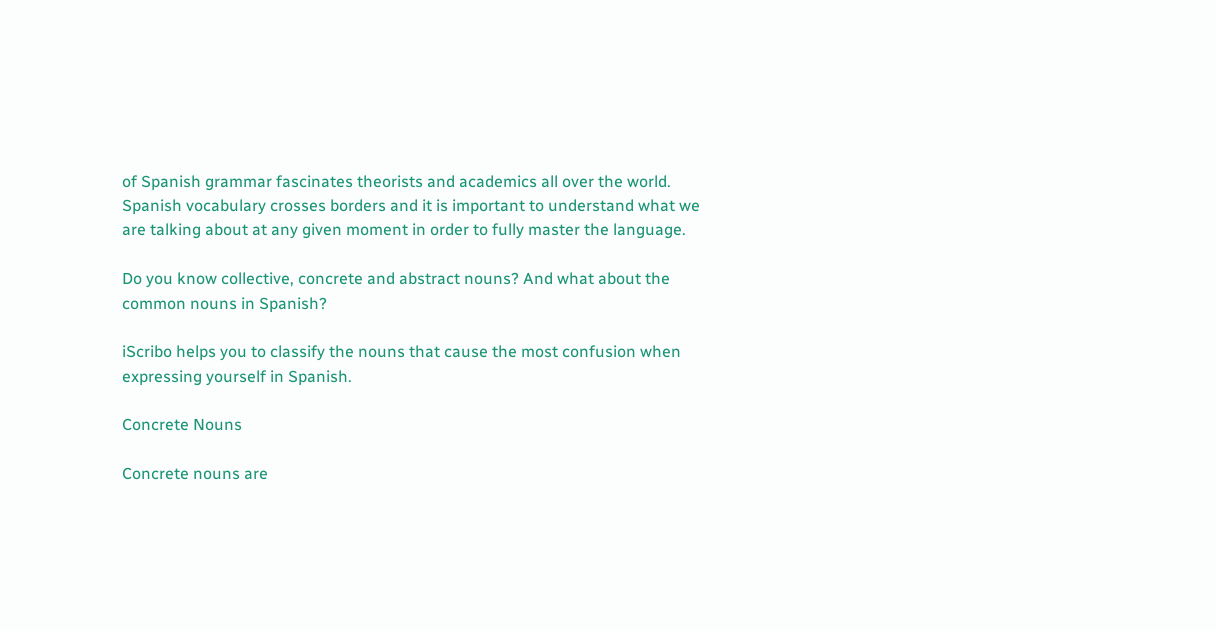of Spanish grammar fascinates theorists and academics all over the world. Spanish vocabulary crosses borders and it is important to understand what we are talking about at any given moment in order to fully master the language.

Do you know collective, concrete and abstract nouns? And what about the common nouns in Spanish?

iScribo helps you to classify the nouns that cause the most confusion when expressing yourself in Spanish.

Concrete Nouns

Concrete nouns are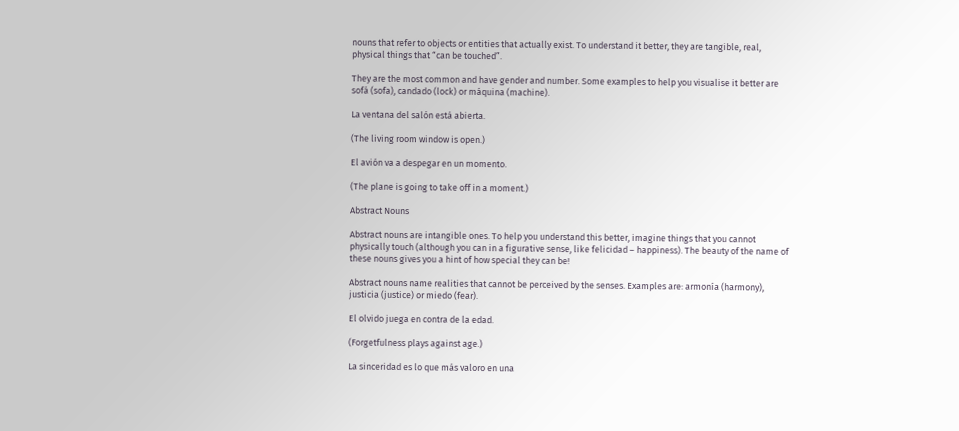nouns that refer to objects or entities that actually exist. To understand it better, they are tangible, real, physical things that “can be touched”.

They are the most common and have gender and number. Some examples to help you visualise it better are sofá (sofa), candado (lock) or máquina (machine).

La ventana del salón está abierta.

(The living room window is open.)

El avión va a despegar en un momento.

(The plane is going to take off in a moment.)

Abstract Nouns

Abstract nouns are intangible ones. To help you understand this better, imagine things that you cannot physically touch (although you can in a figurative sense, like felicidad – happiness). The beauty of the name of these nouns gives you a hint of how special they can be!

Abstract nouns name realities that cannot be perceived by the senses. Examples are: armonía (harmony), justicia (justice) or miedo (fear).

El olvido juega en contra de la edad.

(Forgetfulness plays against age.)

La sinceridad es lo que más valoro en una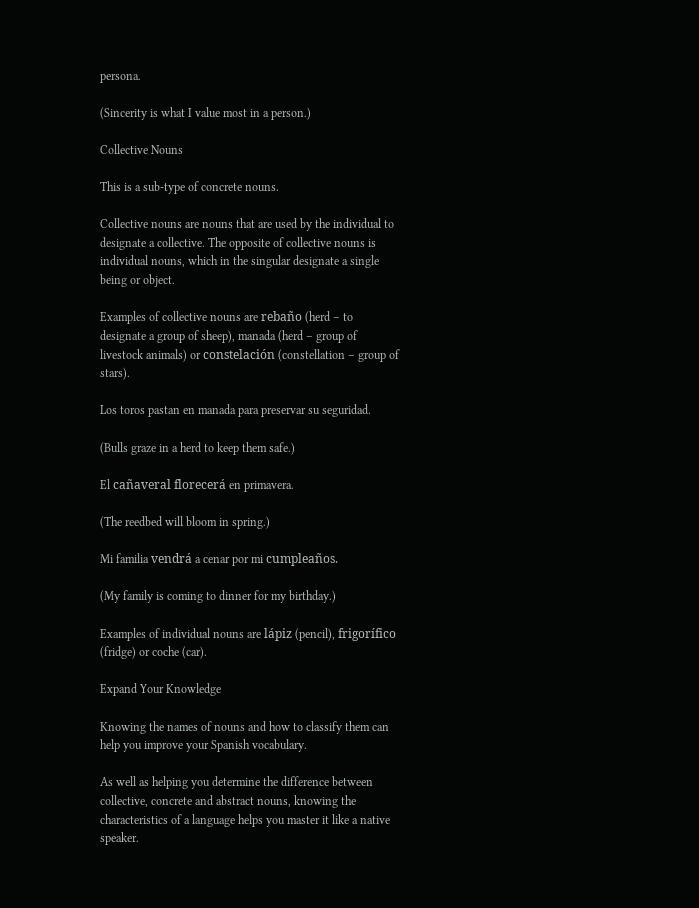persona.

(Sincerity is what I value most in a person.)

Collective Nouns

This is a sub-type of concrete nouns.

Collective nouns are nouns that are used by the individual to designate a collective. The opposite of collective nouns is individual nouns, which in the singular designate a single being or object.

Examples of collective nouns are rebaño (herd – to designate a group of sheep), manada (herd – group of livestock animals) or constelación (constellation – group of stars).

Los toros pastan en manada para preservar su seguridad.

(Bulls graze in a herd to keep them safe.)

El cañaveral florecerá en primavera.

(The reedbed will bloom in spring.)

Mi familia vendrá a cenar por mi cumpleaños.

(My family is coming to dinner for my birthday.)

Examples of individual nouns are lápiz (pencil), frigorífico (fridge) or coche (car).

Expand Your Knowledge

Knowing the names of nouns and how to classify them can help you improve your Spanish vocabulary.

As well as helping you determine the difference between collective, concrete and abstract nouns, knowing the characteristics of a language helps you master it like a native speaker.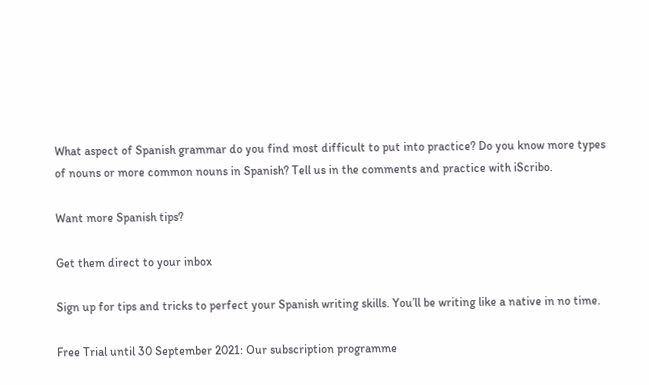What aspect of Spanish grammar do you find most difficult to put into practice? Do you know more types of nouns or more common nouns in Spanish? Tell us in the comments and practice with iScribo.

Want more Spanish tips?

Get them direct to your inbox

Sign up for tips and tricks to perfect your Spanish writing skills. You’ll be writing like a native in no time.

Free Trial until 30 September 2021: Our subscription programme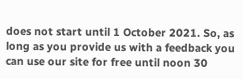does not start until 1 October 2021. So, as long as you provide us with a feedback you can use our site for free until noon 30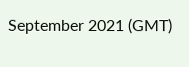September 2021 (GMT)